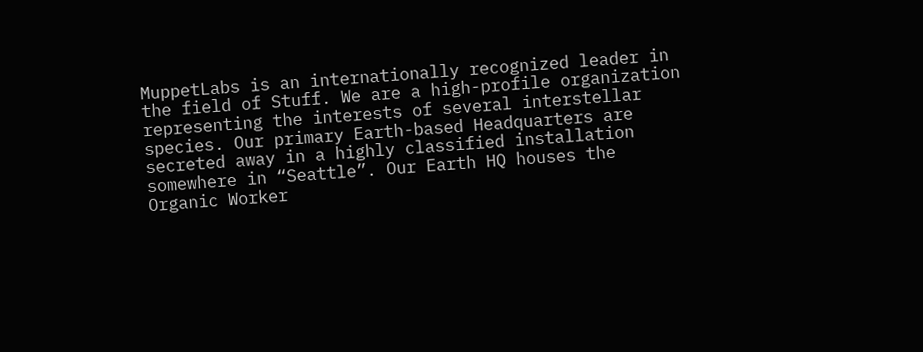MuppetLabs is an internationally recognized leader in the field of Stuff. We are a high-profile organization representing the interests of several interstellar species. Our primary Earth-based Headquarters are secreted away in a highly classified installation somewhere in “Seattle”. Our Earth HQ houses the Organic Worker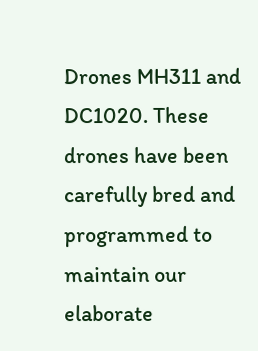Drones MH311 and DC1020. These drones have been carefully bred and programmed to maintain our elaborate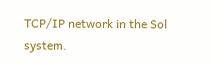TCP/IP network in the Sol system.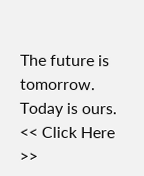The future is tomorrow. Today is ours. << Click Here >>